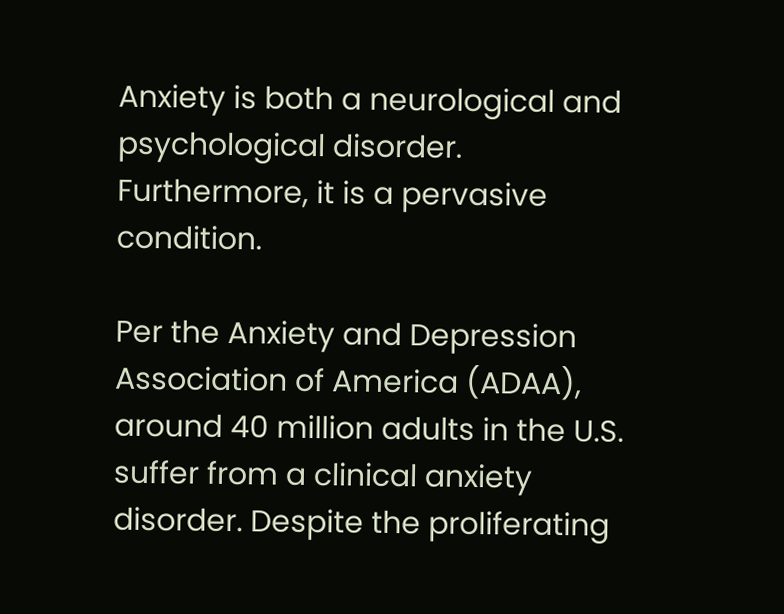Anxiety is both a neurological and psychological disorder. Furthermore, it is a pervasive condition.

Per the Anxiety and Depression Association of America (ADAA), around 40 million adults in the U.S. suffer from a clinical anxiety disorder. Despite the proliferating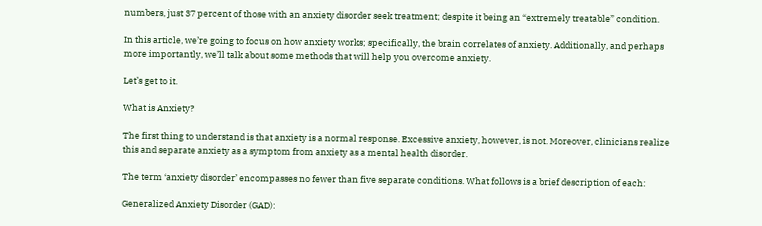numbers, just 37 percent of those with an anxiety disorder seek treatment; despite it being an “extremely treatable” condition.

In this article, we’re going to focus on how anxiety works; specifically, the brain correlates of anxiety. Additionally, and perhaps more importantly, we’ll talk about some methods that will help you overcome anxiety.

Let’s get to it.

What is Anxiety?

The first thing to understand is that anxiety is a normal response. Excessive anxiety, however, is not. Moreover, clinicians realize this and separate anxiety as a symptom from anxiety as a mental health disorder.

The term ‘anxiety disorder’ encompasses no fewer than five separate conditions. What follows is a brief description of each:

Generalized Anxiety Disorder (GAD):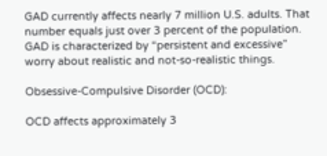GAD currently affects nearly 7 million U.S. adults. That number equals just over 3 percent of the population. GAD is characterized by “persistent and excessive” worry about realistic and not-so-realistic things.

Obsessive-Compulsive Disorder (OCD):

OCD affects approximately 3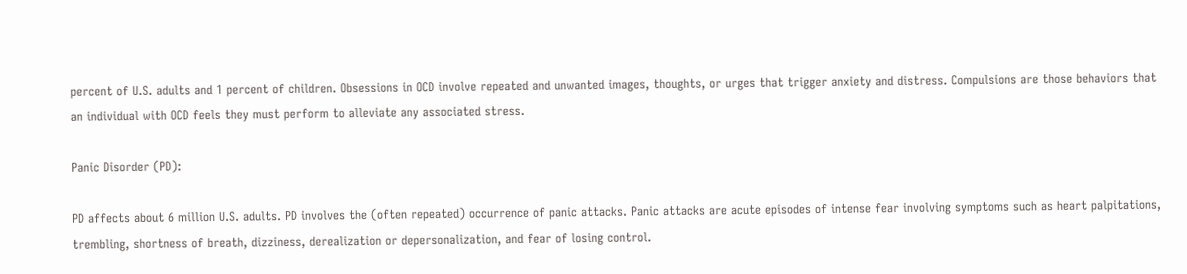percent of U.S. adults and 1 percent of children. Obsessions in OCD involve repeated and unwanted images, thoughts, or urges that trigger anxiety and distress. Compulsions are those behaviors that an individual with OCD feels they must perform to alleviate any associated stress.

Panic Disorder (PD):

PD affects about 6 million U.S. adults. PD involves the (often repeated) occurrence of panic attacks. Panic attacks are acute episodes of intense fear involving symptoms such as heart palpitations, trembling, shortness of breath, dizziness, derealization or depersonalization, and fear of losing control.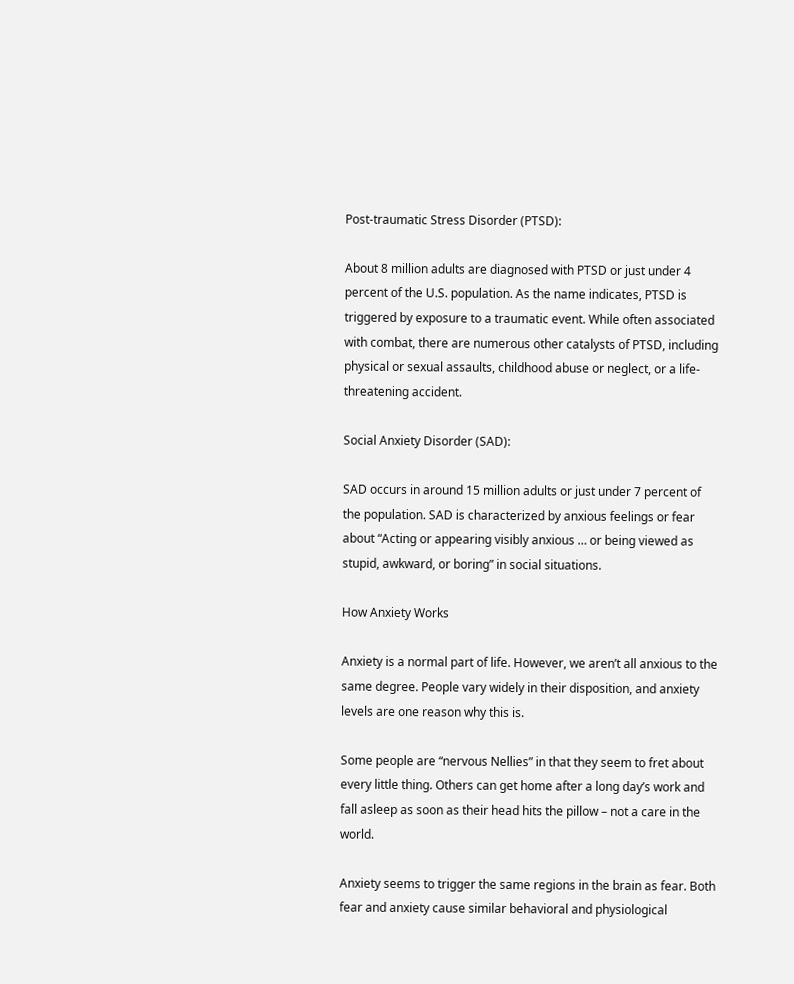Post-traumatic Stress Disorder (PTSD):

About 8 million adults are diagnosed with PTSD or just under 4 percent of the U.S. population. As the name indicates, PTSD is triggered by exposure to a traumatic event. While often associated with combat, there are numerous other catalysts of PTSD, including physical or sexual assaults, childhood abuse or neglect, or a life-threatening accident.

Social Anxiety Disorder (SAD):

SAD occurs in around 15 million adults or just under 7 percent of the population. SAD is characterized by anxious feelings or fear about “Acting or appearing visibly anxious … or being viewed as stupid, awkward, or boring” in social situations.

How Anxiety Works

Anxiety is a normal part of life. However, we aren’t all anxious to the same degree. People vary widely in their disposition, and anxiety levels are one reason why this is.

Some people are “nervous Nellies” in that they seem to fret about every little thing. Others can get home after a long day’s work and fall asleep as soon as their head hits the pillow – not a care in the world.

Anxiety seems to trigger the same regions in the brain as fear. Both fear and anxiety cause similar behavioral and physiological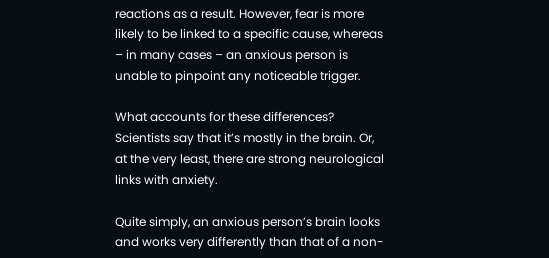reactions as a result. However, fear is more likely to be linked to a specific cause, whereas – in many cases – an anxious person is unable to pinpoint any noticeable trigger.

What accounts for these differences? Scientists say that it’s mostly in the brain. Or, at the very least, there are strong neurological links with anxiety.

Quite simply, an anxious person’s brain looks and works very differently than that of a non-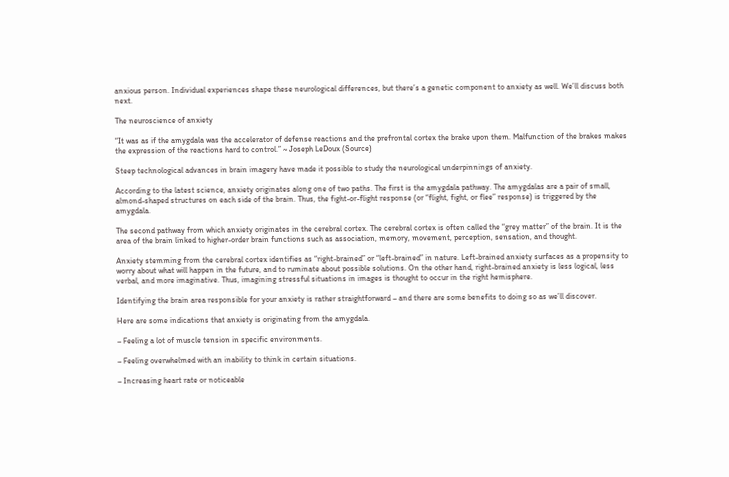anxious person. Individual experiences shape these neurological differences, but there’s a genetic component to anxiety as well. We’ll discuss both next.

The neuroscience of anxiety

“It was as if the amygdala was the accelerator of defense reactions and the prefrontal cortex the brake upon them. Malfunction of the brakes makes the expression of the reactions hard to control.” ~ Joseph LeDoux (Source)

Steep technological advances in brain imagery have made it possible to study the neurological underpinnings of anxiety.

According to the latest science, anxiety originates along one of two paths. The first is the amygdala pathway. The amygdalas are a pair of small, almond-shaped structures on each side of the brain. Thus, the fight-or-flight response (or “flight, fight, or flee” response) is triggered by the amygdala.

The second pathway from which anxiety originates in the cerebral cortex. The cerebral cortex is often called the “grey matter” of the brain. It is the area of the brain linked to higher-order brain functions such as association, memory, movement, perception, sensation, and thought.

Anxiety stemming from the cerebral cortex identifies as “right-brained” or “left-brained” in nature. Left-brained anxiety surfaces as a propensity to worry about what will happen in the future, and to ruminate about possible solutions. On the other hand, right-brained anxiety is less logical, less verbal, and more imaginative. Thus, imagining stressful situations in images is thought to occur in the right hemisphere.

Identifying the brain area responsible for your anxiety is rather straightforward – and there are some benefits to doing so as we’ll discover.

Here are some indications that anxiety is originating from the amygdala.

– Feeling a lot of muscle tension in specific environments.

– Feeling overwhelmed with an inability to think in certain situations.

– Increasing heart rate or noticeable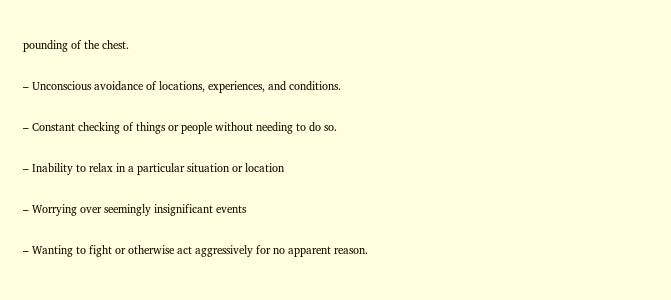pounding of the chest.

– Unconscious avoidance of locations, experiences, and conditions.

– Constant checking of things or people without needing to do so.

– Inability to relax in a particular situation or location

– Worrying over seemingly insignificant events

– Wanting to fight or otherwise act aggressively for no apparent reason.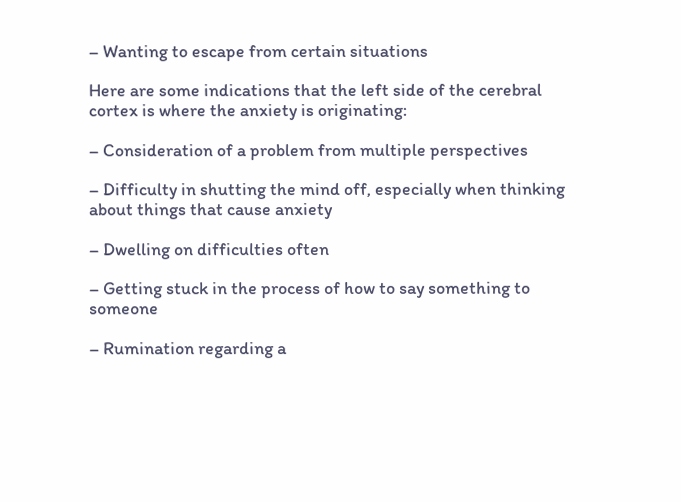– Wanting to escape from certain situations

Here are some indications that the left side of the cerebral cortex is where the anxiety is originating:

– Consideration of a problem from multiple perspectives

– Difficulty in shutting the mind off, especially when thinking about things that cause anxiety

– Dwelling on difficulties often

– Getting stuck in the process of how to say something to someone

– Rumination regarding a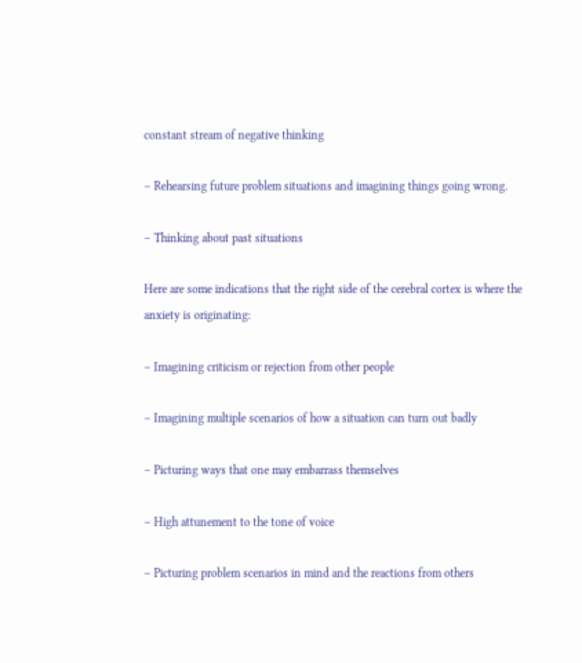constant stream of negative thinking

– Rehearsing future problem situations and imagining things going wrong.

– Thinking about past situations

Here are some indications that the right side of the cerebral cortex is where the anxiety is originating:

– Imagining criticism or rejection from other people

– Imagining multiple scenarios of how a situation can turn out badly

– Picturing ways that one may embarrass themselves

– High attunement to the tone of voice

– Picturing problem scenarios in mind and the reactions from others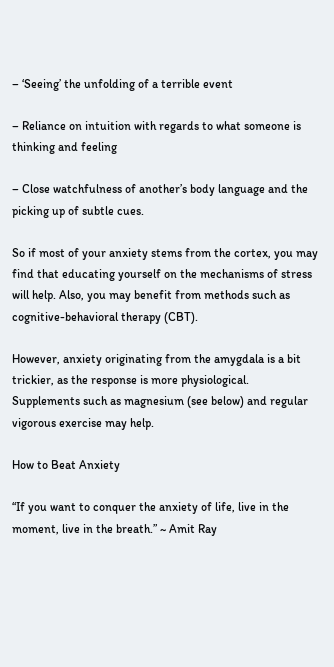– ‘Seeing’ the unfolding of a terrible event

– Reliance on intuition with regards to what someone is thinking and feeling

– Close watchfulness of another’s body language and the picking up of subtle cues.

So if most of your anxiety stems from the cortex, you may find that educating yourself on the mechanisms of stress will help. Also, you may benefit from methods such as cognitive-behavioral therapy (CBT).

However, anxiety originating from the amygdala is a bit trickier, as the response is more physiological. Supplements such as magnesium (see below) and regular vigorous exercise may help.

How to Beat Anxiety

“If you want to conquer the anxiety of life, live in the moment, live in the breath.” ~ Amit Ray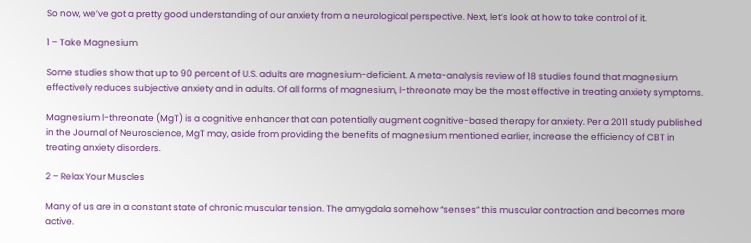So now, we’ve got a pretty good understanding of our anxiety from a neurological perspective. Next, let’s look at how to take control of it.

1 – Take Magnesium

Some studies show that up to 90 percent of U.S. adults are magnesium-deficient. A meta-analysis review of 18 studies found that magnesium effectively reduces subjective anxiety and in adults. Of all forms of magnesium, l-threonate may be the most effective in treating anxiety symptoms.

Magnesium l-threonate (MgT) is a cognitive enhancer that can potentially augment cognitive-based therapy for anxiety. Per a 2011 study published in the Journal of Neuroscience, MgT may, aside from providing the benefits of magnesium mentioned earlier, increase the efficiency of CBT in treating anxiety disorders.

2 – Relax Your Muscles

Many of us are in a constant state of chronic muscular tension. The amygdala somehow “senses” this muscular contraction and becomes more active.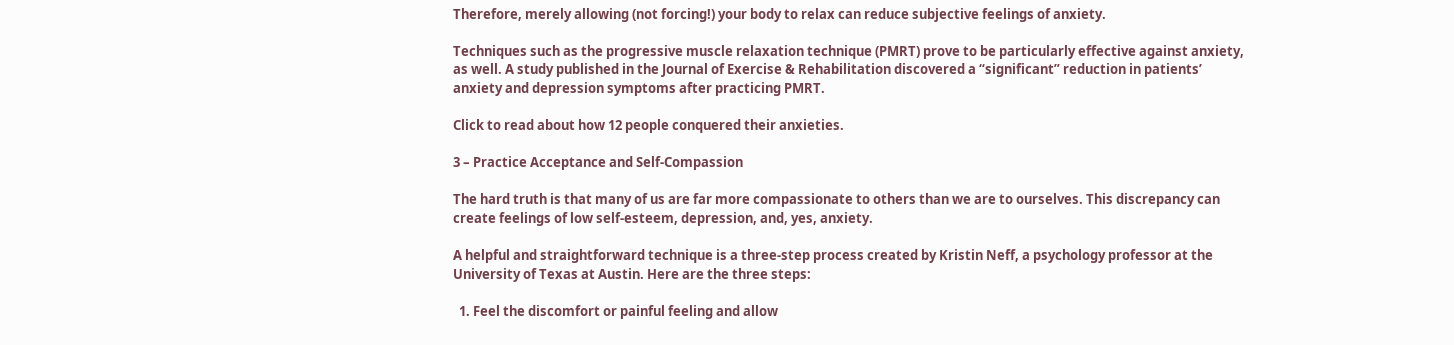Therefore, merely allowing (not forcing!) your body to relax can reduce subjective feelings of anxiety.

Techniques such as the progressive muscle relaxation technique (PMRT) prove to be particularly effective against anxiety, as well. A study published in the Journal of Exercise & Rehabilitation discovered a “significant” reduction in patients’ anxiety and depression symptoms after practicing PMRT.

Click to read about how 12 people conquered their anxieties.

3 – Practice Acceptance and Self-Compassion

The hard truth is that many of us are far more compassionate to others than we are to ourselves. This discrepancy can create feelings of low self-esteem, depression, and, yes, anxiety.

A helpful and straightforward technique is a three-step process created by Kristin Neff, a psychology professor at the University of Texas at Austin. Here are the three steps:

  1. Feel the discomfort or painful feeling and allow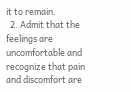it to remain.
  2. Admit that the feelings are uncomfortable and recognize that pain and discomfort are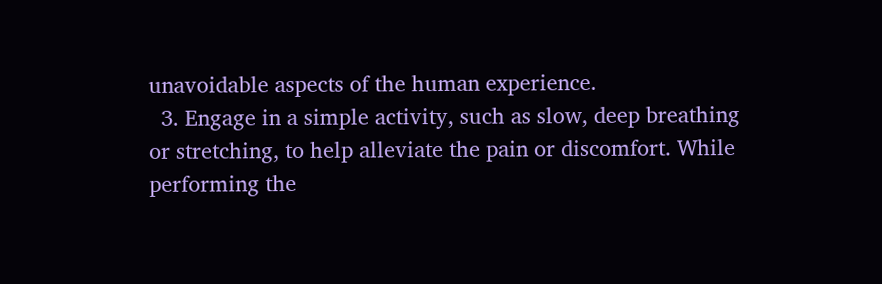unavoidable aspects of the human experience.
  3. Engage in a simple activity, such as slow, deep breathing or stretching, to help alleviate the pain or discomfort. While performing the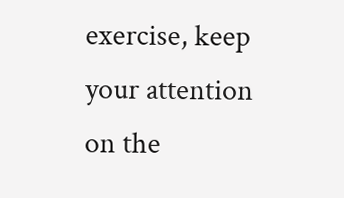exercise, keep your attention on the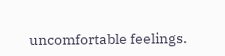uncomfortable feelings.